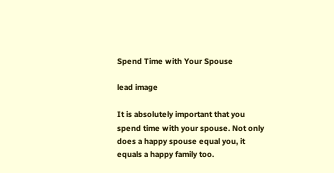Spend Time with Your Spouse

lead image

It is absolutely important that you spend time with your spouse. Not only does a happy spouse equal you, it equals a happy family too.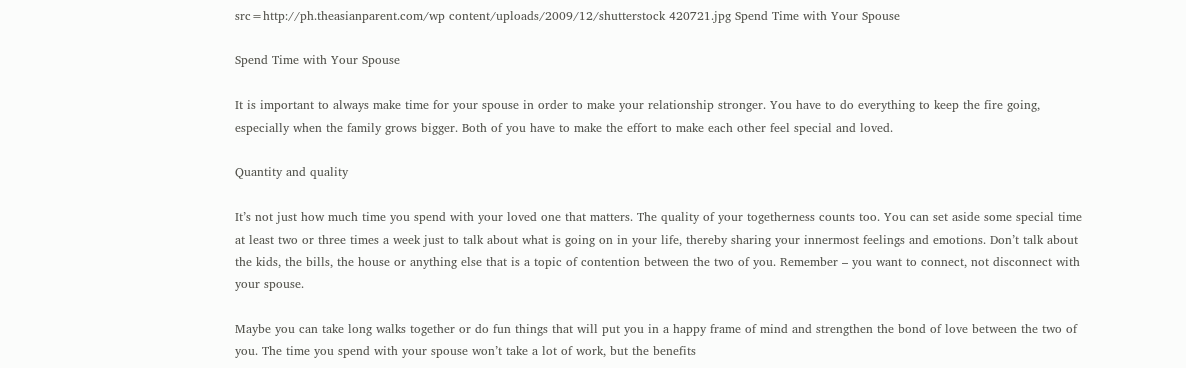src=http://ph.theasianparent.com/wp content/uploads/2009/12/shutterstock 420721.jpg Spend Time with Your Spouse

Spend Time with Your Spouse

It is important to always make time for your spouse in order to make your relationship stronger. You have to do everything to keep the fire going, especially when the family grows bigger. Both of you have to make the effort to make each other feel special and loved.

Quantity and quality

It’s not just how much time you spend with your loved one that matters. The quality of your togetherness counts too. You can set aside some special time at least two or three times a week just to talk about what is going on in your life, thereby sharing your innermost feelings and emotions. Don’t talk about the kids, the bills, the house or anything else that is a topic of contention between the two of you. Remember – you want to connect, not disconnect with your spouse.

Maybe you can take long walks together or do fun things that will put you in a happy frame of mind and strengthen the bond of love between the two of you. The time you spend with your spouse won’t take a lot of work, but the benefits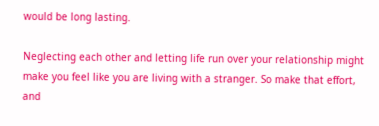would be long lasting.

Neglecting each other and letting life run over your relationship might make you feel like you are living with a stranger. So make that effort, and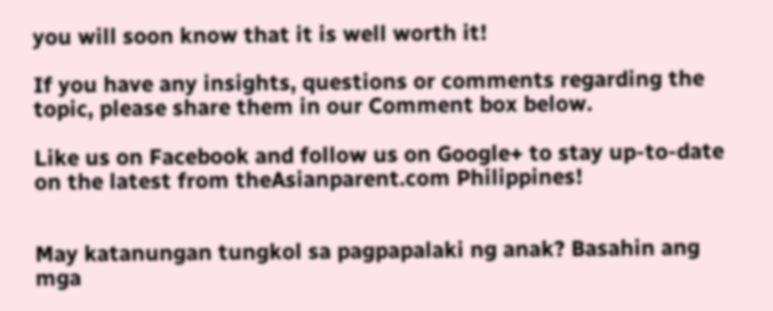you will soon know that it is well worth it!

If you have any insights, questions or comments regarding the topic, please share them in our Comment box below.

Like us on Facebook and follow us on Google+ to stay up-to-date on the latest from theAsianparent.com Philippines!


May katanungan tungkol sa pagpapalaki ng anak? Basahin ang mga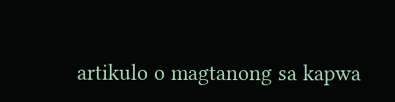artikulo o magtanong sa kapwa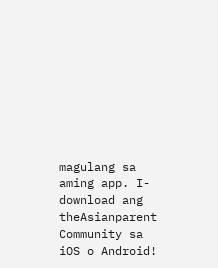magulang sa aming app. I-download ang theAsianparent Community sa iOS o Android!